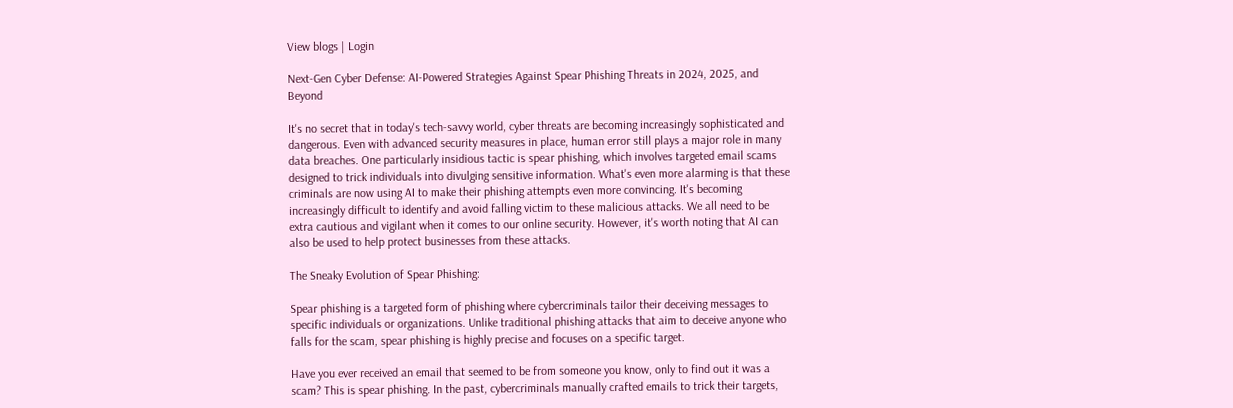View blogs | Login

Next-Gen Cyber Defense: AI-Powered Strategies Against Spear Phishing Threats in 2024, 2025, and Beyond

It's no secret that in today's tech-savvy world, cyber threats are becoming increasingly sophisticated and dangerous. Even with advanced security measures in place, human error still plays a major role in many data breaches. One particularly insidious tactic is spear phishing, which involves targeted email scams designed to trick individuals into divulging sensitive information. What's even more alarming is that these criminals are now using AI to make their phishing attempts even more convincing. It's becoming increasingly difficult to identify and avoid falling victim to these malicious attacks. We all need to be extra cautious and vigilant when it comes to our online security. However, it's worth noting that AI can also be used to help protect businesses from these attacks.

The Sneaky Evolution of Spear Phishing:

Spear phishing is a targeted form of phishing where cybercriminals tailor their deceiving messages to specific individuals or organizations. Unlike traditional phishing attacks that aim to deceive anyone who falls for the scam, spear phishing is highly precise and focuses on a specific target.

Have you ever received an email that seemed to be from someone you know, only to find out it was a scam? This is spear phishing. In the past, cybercriminals manually crafted emails to trick their targets,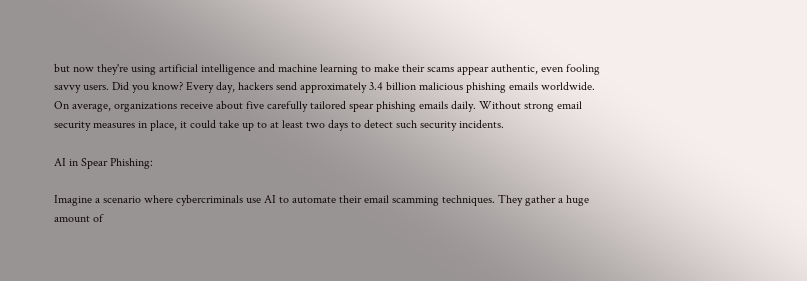but now they're using artificial intelligence and machine learning to make their scams appear authentic, even fooling savvy users. Did you know? Every day, hackers send approximately 3.4 billion malicious phishing emails worldwide. On average, organizations receive about five carefully tailored spear phishing emails daily. Without strong email security measures in place, it could take up to at least two days to detect such security incidents.

AI in Spear Phishing:

Imagine a scenario where cybercriminals use AI to automate their email scamming techniques. They gather a huge amount of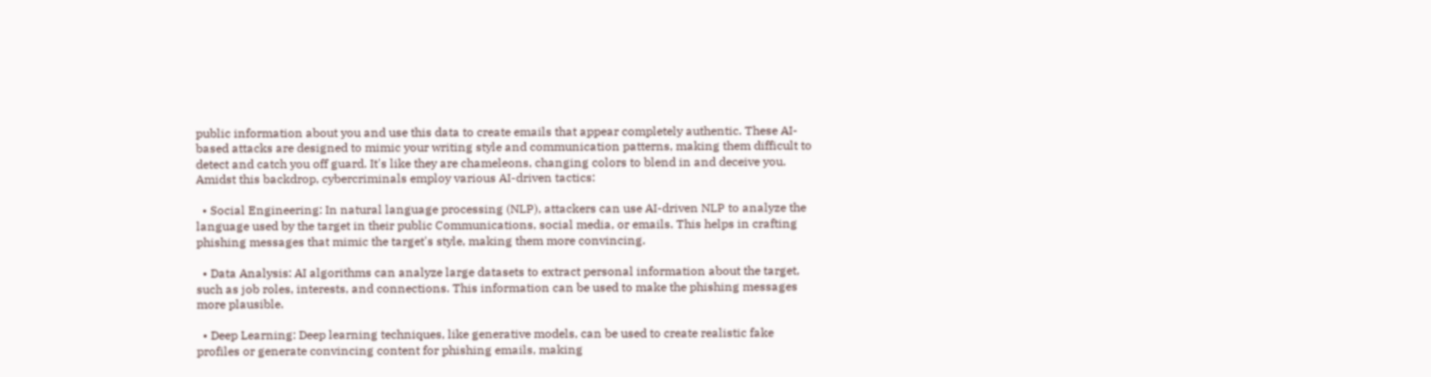public information about you and use this data to create emails that appear completely authentic. These AI-based attacks are designed to mimic your writing style and communication patterns, making them difficult to detect and catch you off guard. It's like they are chameleons, changing colors to blend in and deceive you. Amidst this backdrop, cybercriminals employ various AI-driven tactics:

  • Social Engineering: In natural language processing (NLP), attackers can use AI-driven NLP to analyze the language used by the target in their public Communications, social media, or emails. This helps in crafting phishing messages that mimic the target's style, making them more convincing.

  • Data Analysis: AI algorithms can analyze large datasets to extract personal information about the target, such as job roles, interests, and connections. This information can be used to make the phishing messages more plausible.

  • Deep Learning: Deep learning techniques, like generative models, can be used to create realistic fake profiles or generate convincing content for phishing emails, making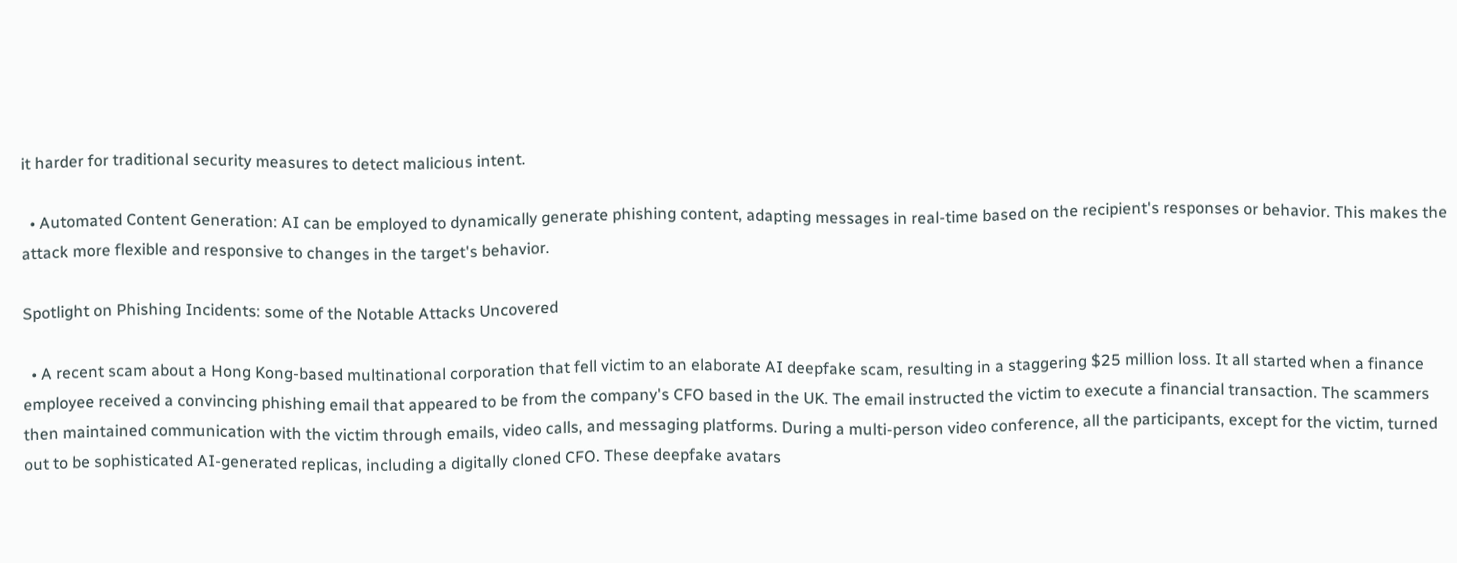it harder for traditional security measures to detect malicious intent.

  • Automated Content Generation: AI can be employed to dynamically generate phishing content, adapting messages in real-time based on the recipient's responses or behavior. This makes the attack more flexible and responsive to changes in the target's behavior.

Spotlight on Phishing Incidents: some of the Notable Attacks Uncovered

  • A recent scam about a Hong Kong-based multinational corporation that fell victim to an elaborate AI deepfake scam, resulting in a staggering $25 million loss. It all started when a finance employee received a convincing phishing email that appeared to be from the company's CFO based in the UK. The email instructed the victim to execute a financial transaction. The scammers then maintained communication with the victim through emails, video calls, and messaging platforms. During a multi-person video conference, all the participants, except for the victim, turned out to be sophisticated AI-generated replicas, including a digitally cloned CFO. These deepfake avatars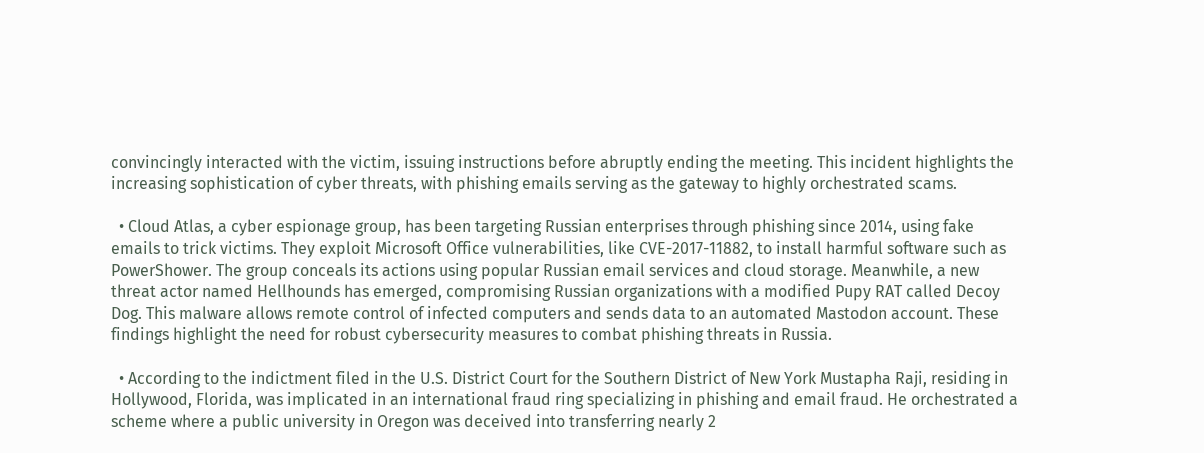convincingly interacted with the victim, issuing instructions before abruptly ending the meeting. This incident highlights the increasing sophistication of cyber threats, with phishing emails serving as the gateway to highly orchestrated scams.

  • Cloud Atlas, a cyber espionage group, has been targeting Russian enterprises through phishing since 2014, using fake emails to trick victims. They exploit Microsoft Office vulnerabilities, like CVE-2017-11882, to install harmful software such as PowerShower. The group conceals its actions using popular Russian email services and cloud storage. Meanwhile, a new threat actor named Hellhounds has emerged, compromising Russian organizations with a modified Pupy RAT called Decoy Dog. This malware allows remote control of infected computers and sends data to an automated Mastodon account. These findings highlight the need for robust cybersecurity measures to combat phishing threats in Russia.

  • According to the indictment filed in the U.S. District Court for the Southern District of New York Mustapha Raji, residing in Hollywood, Florida, was implicated in an international fraud ring specializing in phishing and email fraud. He orchestrated a scheme where a public university in Oregon was deceived into transferring nearly 2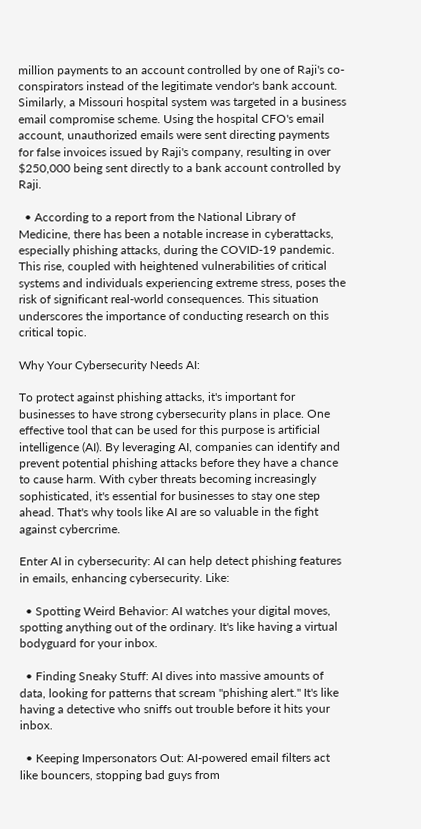million payments to an account controlled by one of Raji's co-conspirators instead of the legitimate vendor's bank account. Similarly, a Missouri hospital system was targeted in a business email compromise scheme. Using the hospital CFO's email account, unauthorized emails were sent directing payments for false invoices issued by Raji's company, resulting in over $250,000 being sent directly to a bank account controlled by Raji.

  • According to a report from the National Library of Medicine, there has been a notable increase in cyberattacks, especially phishing attacks, during the COVID-19 pandemic. This rise, coupled with heightened vulnerabilities of critical systems and individuals experiencing extreme stress, poses the risk of significant real-world consequences. This situation underscores the importance of conducting research on this critical topic.

Why Your Cybersecurity Needs AI:

To protect against phishing attacks, it's important for businesses to have strong cybersecurity plans in place. One effective tool that can be used for this purpose is artificial intelligence (AI). By leveraging AI, companies can identify and prevent potential phishing attacks before they have a chance to cause harm. With cyber threats becoming increasingly sophisticated, it's essential for businesses to stay one step ahead. That's why tools like AI are so valuable in the fight against cybercrime.

Enter AI in cybersecurity: AI can help detect phishing features in emails, enhancing cybersecurity. Like:

  • Spotting Weird Behavior: AI watches your digital moves, spotting anything out of the ordinary. It's like having a virtual bodyguard for your inbox.

  • Finding Sneaky Stuff: AI dives into massive amounts of data, looking for patterns that scream "phishing alert." It's like having a detective who sniffs out trouble before it hits your inbox.

  • Keeping Impersonators Out: AI-powered email filters act like bouncers, stopping bad guys from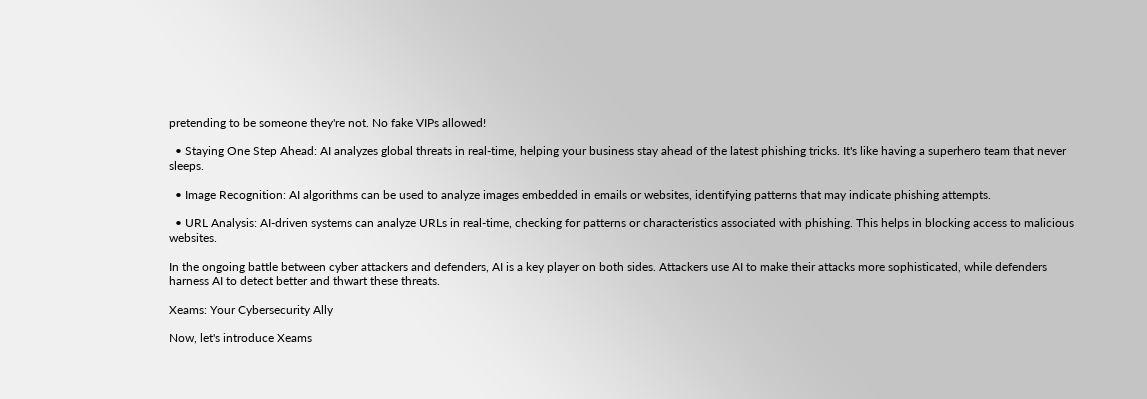pretending to be someone they're not. No fake VIPs allowed!

  • Staying One Step Ahead: AI analyzes global threats in real-time, helping your business stay ahead of the latest phishing tricks. It's like having a superhero team that never sleeps.

  • Image Recognition: AI algorithms can be used to analyze images embedded in emails or websites, identifying patterns that may indicate phishing attempts.

  • URL Analysis: AI-driven systems can analyze URLs in real-time, checking for patterns or characteristics associated with phishing. This helps in blocking access to malicious websites.

In the ongoing battle between cyber attackers and defenders, AI is a key player on both sides. Attackers use AI to make their attacks more sophisticated, while defenders harness AI to detect better and thwart these threats.

Xeams: Your Cybersecurity Ally

Now, let's introduce Xeams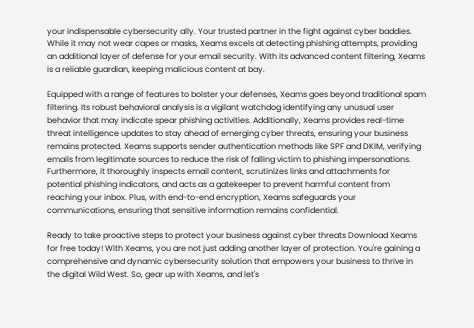your indispensable cybersecurity ally. Your trusted partner in the fight against cyber baddies. While it may not wear capes or masks, Xeams excels at detecting phishing attempts, providing an additional layer of defense for your email security. With its advanced content filtering, Xeams is a reliable guardian, keeping malicious content at bay.

Equipped with a range of features to bolster your defenses, Xeams goes beyond traditional spam filtering. Its robust behavioral analysis is a vigilant watchdog identifying any unusual user behavior that may indicate spear phishing activities. Additionally, Xeams provides real-time threat intelligence updates to stay ahead of emerging cyber threats, ensuring your business remains protected. Xeams supports sender authentication methods like SPF and DKIM, verifying emails from legitimate sources to reduce the risk of falling victim to phishing impersonations. Furthermore, it thoroughly inspects email content, scrutinizes links and attachments for potential phishing indicators, and acts as a gatekeeper to prevent harmful content from reaching your inbox. Plus, with end-to-end encryption, Xeams safeguards your communications, ensuring that sensitive information remains confidential.

Ready to take proactive steps to protect your business against cyber threats Download Xeams for free today! With Xeams, you are not just adding another layer of protection. You're gaining a comprehensive and dynamic cybersecurity solution that empowers your business to thrive in the digital Wild West. So, gear up with Xeams, and let's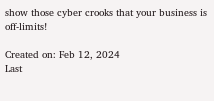show those cyber crooks that your business is off-limits!

Created on: Feb 12, 2024
Last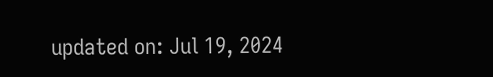updated on: Jul 19, 2024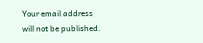Your email address will not be published.